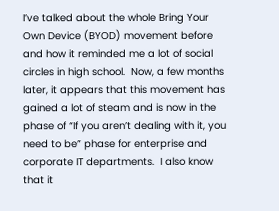I’ve talked about the whole Bring Your Own Device (BYOD) movement before and how it reminded me a lot of social circles in high school.  Now, a few months later, it appears that this movement has gained a lot of steam and is now in the phase of “If you aren’t dealing with it, you need to be” phase for enterprise and corporate IT departments.  I also know that it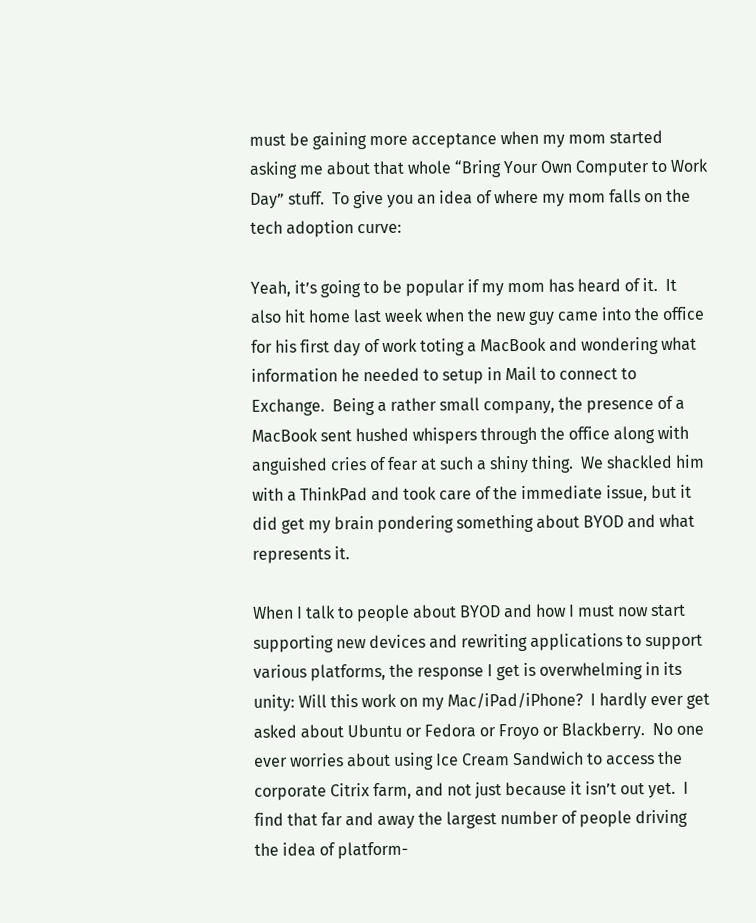must be gaining more acceptance when my mom started asking me about that whole “Bring Your Own Computer to Work Day” stuff.  To give you an idea of where my mom falls on the tech adoption curve:

Yeah, it’s going to be popular if my mom has heard of it.  It also hit home last week when the new guy came into the office for his first day of work toting a MacBook and wondering what information he needed to setup in Mail to connect to Exchange.  Being a rather small company, the presence of a MacBook sent hushed whispers through the office along with anguished cries of fear at such a shiny thing.  We shackled him with a ThinkPad and took care of the immediate issue, but it did get my brain pondering something about BYOD and what represents it.

When I talk to people about BYOD and how I must now start supporting new devices and rewriting applications to support various platforms, the response I get is overwhelming in its unity: Will this work on my Mac/iPad/iPhone?  I hardly ever get asked about Ubuntu or Fedora or Froyo or Blackberry.  No one ever worries about using Ice Cream Sandwich to access the corporate Citrix farm, and not just because it isn’t out yet.  I find that far and away the largest number of people driving the idea of platform-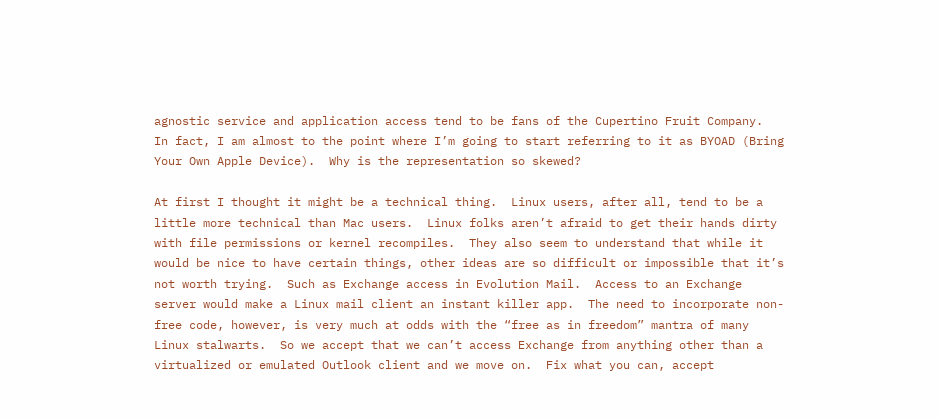agnostic service and application access tend to be fans of the Cupertino Fruit Company.  In fact, I am almost to the point where I’m going to start referring to it as BYOAD (Bring Your Own Apple Device).  Why is the representation so skewed?

At first I thought it might be a technical thing.  Linux users, after all, tend to be a little more technical than Mac users.  Linux folks aren’t afraid to get their hands dirty with file permissions or kernel recompiles.  They also seem to understand that while it would be nice to have certain things, other ideas are so difficult or impossible that it’s not worth trying.  Such as Exchange access in Evolution Mail.  Access to an Exchange server would make a Linux mail client an instant killer app.  The need to incorporate non-free code, however, is very much at odds with the “free as in freedom” mantra of many Linux stalwarts.  So we accept that we can’t access Exchange from anything other than a virtualized or emulated Outlook client and we move on.  Fix what you can, accept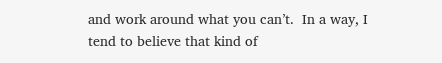and work around what you can’t.  In a way, I tend to believe that kind of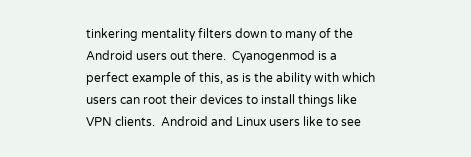tinkering mentality filters down to many of the Android users out there.  Cyanogenmod is a perfect example of this, as is the ability with which users can root their devices to install things like VPN clients.  Android and Linux users like to see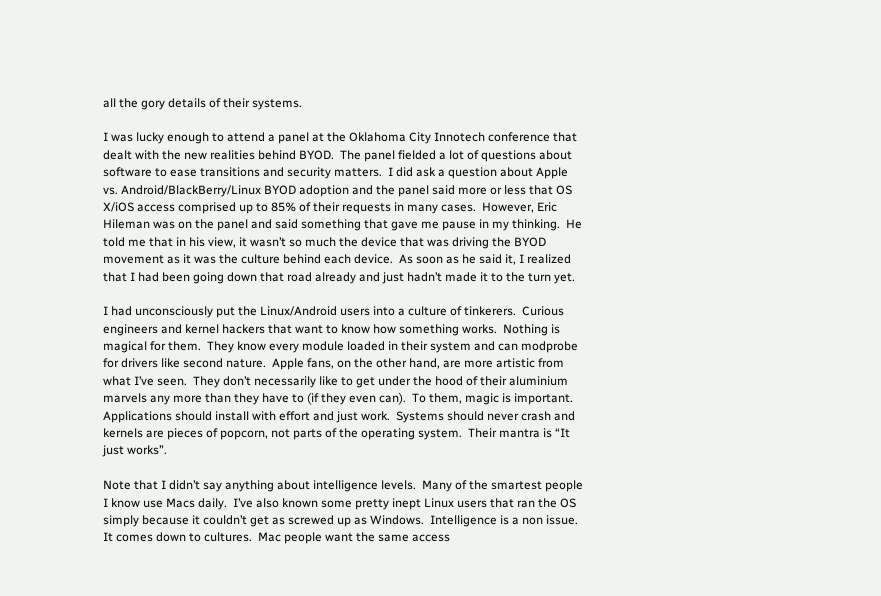all the gory details of their systems.

I was lucky enough to attend a panel at the Oklahoma City Innotech conference that dealt with the new realities behind BYOD.  The panel fielded a lot of questions about software to ease transitions and security matters.  I did ask a question about Apple vs. Android/BlackBerry/Linux BYOD adoption and the panel said more or less that OS X/iOS access comprised up to 85% of their requests in many cases.  However, Eric Hileman was on the panel and said something that gave me pause in my thinking.  He told me that in his view, it wasn’t so much the device that was driving the BYOD movement as it was the culture behind each device.  As soon as he said it, I realized that I had been going down that road already and just hadn’t made it to the turn yet.

I had unconsciously put the Linux/Android users into a culture of tinkerers.  Curious engineers and kernel hackers that want to know how something works.  Nothing is magical for them.  They know every module loaded in their system and can modprobe for drivers like second nature.  Apple fans, on the other hand, are more artistic from what I’ve seen.  They don’t necessarily like to get under the hood of their aluminium marvels any more than they have to (if they even can).  To them, magic is important.  Applications should install with effort and just work.  Systems should never crash and kernels are pieces of popcorn, not parts of the operating system.  Their mantra is “It just works”.

Note that I didn’t say anything about intelligence levels.  Many of the smartest people I know use Macs daily.  I’ve also known some pretty inept Linux users that ran the OS simply because it couldn’t get as screwed up as Windows.  Intelligence is a non issue.  It comes down to cultures.  Mac people want the same access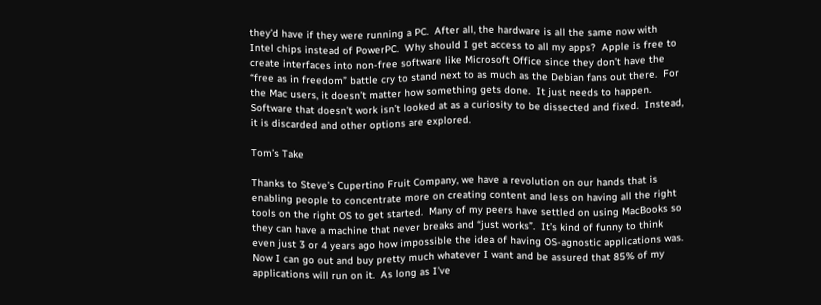they’d have if they were running a PC.  After all, the hardware is all the same now with Intel chips instead of PowerPC.  Why should I get access to all my apps?  Apple is free to create interfaces into non-free software like Microsoft Office since they don’t have the “free as in freedom” battle cry to stand next to as much as the Debian fans out there.  For the Mac users, it doesn’t matter how something gets done.  It just needs to happen.  Software that doesn’t work isn’t looked at as a curiosity to be dissected and fixed.  Instead, it is discarded and other options are explored.

Tom’s Take

Thanks to Steve’s Cupertino Fruit Company, we have a revolution on our hands that is enabling people to concentrate more on creating content and less on having all the right tools on the right OS to get started.  Many of my peers have settled on using MacBooks so they can have a machine that never breaks and “just works”.  It’s kind of funny to think even just 3 or 4 years ago how impossible the idea of having OS-agnostic applications was.  Now I can go out and buy pretty much whatever I want and be assured that 85% of my applications will run on it.  As long as I’ve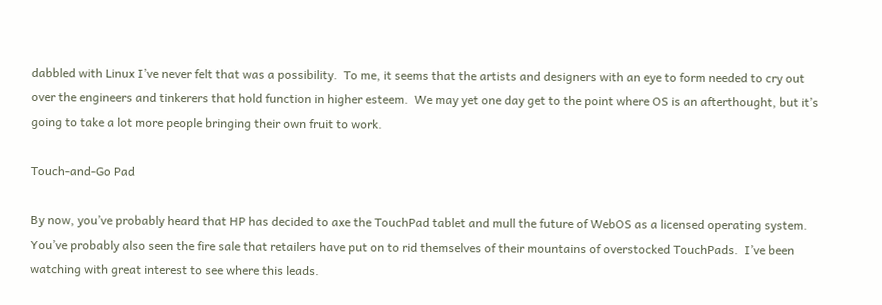dabbled with Linux I’ve never felt that was a possibility.  To me, it seems that the artists and designers with an eye to form needed to cry out over the engineers and tinkerers that hold function in higher esteem.  We may yet one day get to the point where OS is an afterthought, but it’s going to take a lot more people bringing their own fruit to work.

Touch-and-Go Pad

By now, you’ve probably heard that HP has decided to axe the TouchPad tablet and mull the future of WebOS as a licensed operating system.  You’ve probably also seen the fire sale that retailers have put on to rid themselves of their mountains of overstocked TouchPads.  I’ve been watching with great interest to see where this leads.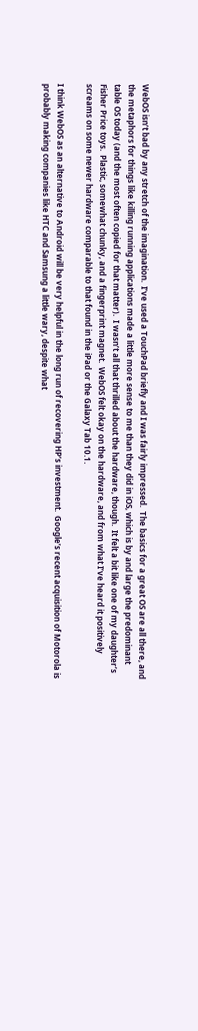WebOS isn’t bad by any stretch of the imagination.  I’ve used a TouchPad briefly and I was fairly impressed.  The basics for a great OS are all there, and the metaphors for things like killing running applications made a little more sense to me than they did in iOS, which is by and large the predominant table OS today (and the most often copied for that matter).  I wasn’t all that thrilled about the hardware, though.  It felt a bit like one of my daughter’s Fisher Price toys.  Plastic, somewhat chunky, and a fingerprint magnet.  WebOS felt okay on the hardware, and from what I’ve heard it positively screams on some newer hardware comparable to that found in the iPad or the Galaxy Tab 10.1.

I think WebOS as an alternative to Android will be very helpful in the long run of recovering HP’s investment.  Google’s recent acquisition of Motorola is probably making companies like HTC and Samsung a little wary, despite what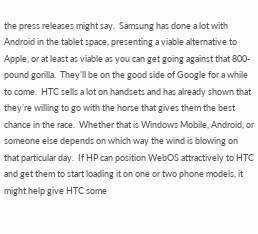the press releases might say.  Samsung has done a lot with Android in the tablet space, presenting a viable alternative to Apple, or at least as viable as you can get going against that 800-pound gorilla.  They’ll be on the good side of Google for a while to come.  HTC sells a lot on handsets and has already shown that they’re willing to go with the horse that gives them the best chance in the race.  Whether that is Windows Mobile, Android, or someone else depends on which way the wind is blowing on that particular day.  If HP can position WebOS attractively to HTC and get them to start loading it on one or two phone models, it might help give HTC some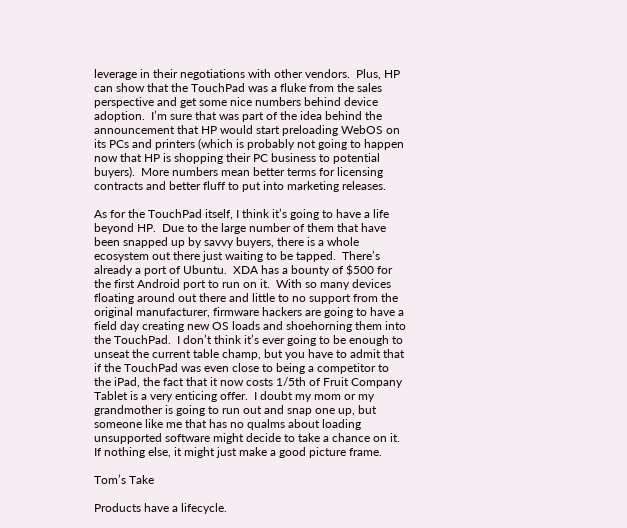leverage in their negotiations with other vendors.  Plus, HP can show that the TouchPad was a fluke from the sales perspective and get some nice numbers behind device adoption.  I’m sure that was part of the idea behind the announcement that HP would start preloading WebOS on its PCs and printers (which is probably not going to happen now that HP is shopping their PC business to potential buyers).  More numbers mean better terms for licensing contracts and better fluff to put into marketing releases.

As for the TouchPad itself, I think it’s going to have a life beyond HP.  Due to the large number of them that have been snapped up by savvy buyers, there is a whole ecosystem out there just waiting to be tapped.  There’s already a port of Ubuntu.  XDA has a bounty of $500 for the first Android port to run on it.  With so many devices floating around out there and little to no support from the original manufacturer, firmware hackers are going to have a field day creating new OS loads and shoehorning them into the TouchPad.  I don’t think it’s ever going to be enough to unseat the current table champ, but you have to admit that if the TouchPad was even close to being a competitor to the iPad, the fact that it now costs 1/5th of Fruit Company Tablet is a very enticing offer.  I doubt my mom or my grandmother is going to run out and snap one up, but someone like me that has no qualms about loading unsupported software might decide to take a chance on it.  If nothing else, it might just make a good picture frame.

Tom’s Take

Products have a lifecycle.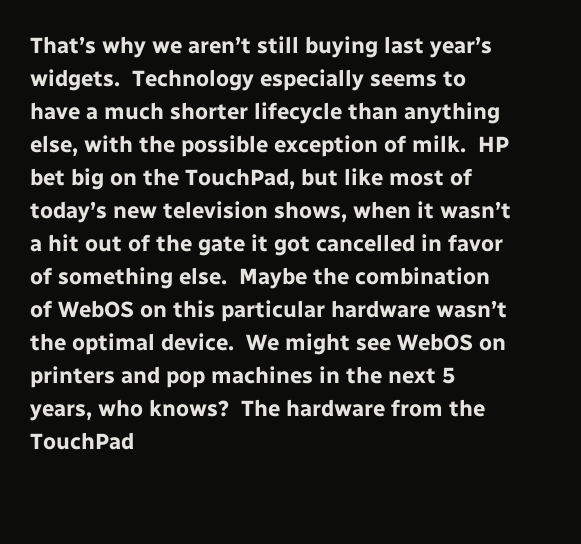That’s why we aren’t still buying last year’s widgets.  Technology especially seems to have a much shorter lifecycle than anything else, with the possible exception of milk.  HP bet big on the TouchPad, but like most of today’s new television shows, when it wasn’t a hit out of the gate it got cancelled in favor of something else.  Maybe the combination of WebOS on this particular hardware wasn’t the optimal device.  We might see WebOS on printers and pop machines in the next 5 years, who knows?  The hardware from the TouchPad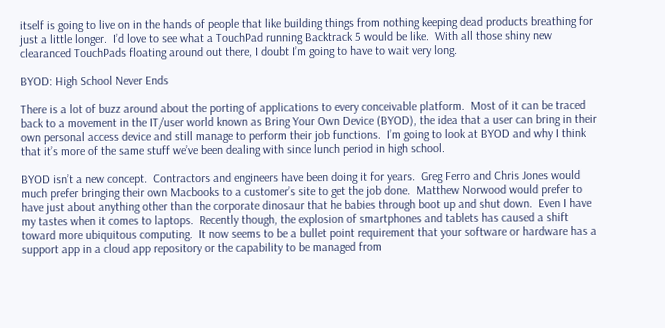itself is going to live on in the hands of people that like building things from nothing keeping dead products breathing for just a little longer.  I’d love to see what a TouchPad running Backtrack 5 would be like.  With all those shiny new clearanced TouchPads floating around out there, I doubt I’m going to have to wait very long.

BYOD: High School Never Ends

There is a lot of buzz around about the porting of applications to every conceivable platform.  Most of it can be traced back to a movement in the IT/user world known as Bring Your Own Device (BYOD), the idea that a user can bring in their own personal access device and still manage to perform their job functions.  I’m going to look at BYOD and why I think that it’s more of the same stuff we’ve been dealing with since lunch period in high school.

BYOD isn’t a new concept.  Contractors and engineers have been doing it for years.  Greg Ferro and Chris Jones would much prefer bringing their own Macbooks to a customer’s site to get the job done.  Matthew Norwood would prefer to have just about anything other than the corporate dinosaur that he babies through boot up and shut down.  Even I have my tastes when it comes to laptops.  Recently though, the explosion of smartphones and tablets has caused a shift toward more ubiquitous computing.  It now seems to be a bullet point requirement that your software or hardware has a support app in a cloud app repository or the capability to be managed from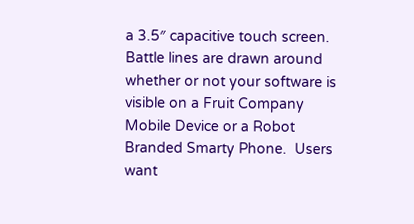a 3.5″ capacitive touch screen.  Battle lines are drawn around whether or not your software is visible on a Fruit Company Mobile Device or a Robot Branded Smarty Phone.  Users want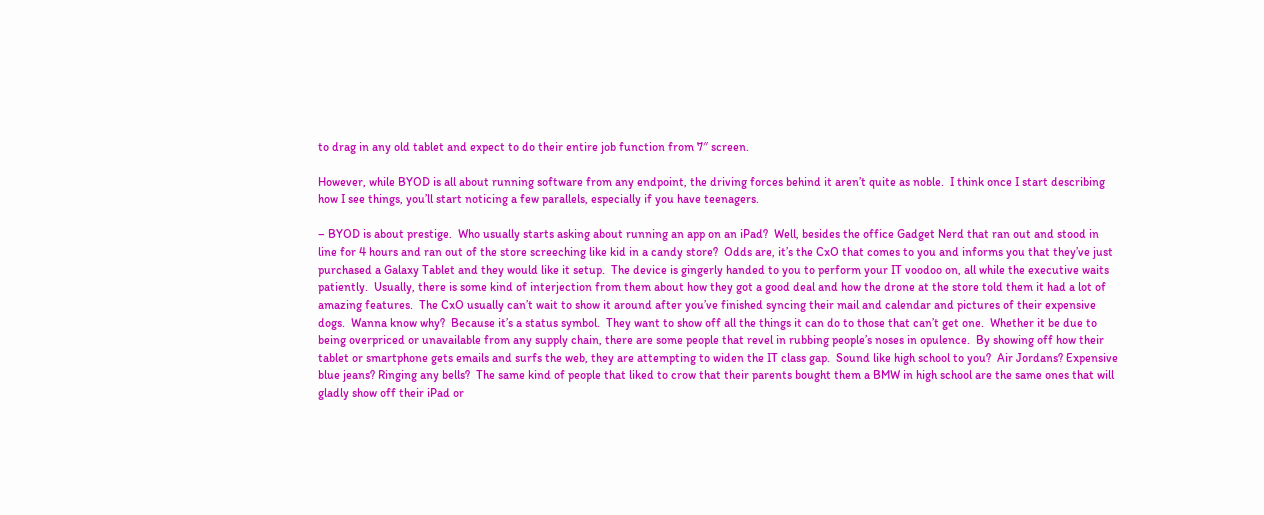to drag in any old tablet and expect to do their entire job function from 7″ screen.

However, while BYOD is all about running software from any endpoint, the driving forces behind it aren’t quite as noble.  I think once I start describing how I see things, you’ll start noticing a few parallels, especially if you have teenagers.

– BYOD is about prestige.  Who usually starts asking about running an app on an iPad?  Well, besides the office Gadget Nerd that ran out and stood in line for 4 hours and ran out of the store screeching like kid in a candy store?  Odds are, it’s the CxO that comes to you and informs you that they’ve just purchased a Galaxy Tablet and they would like it setup.  The device is gingerly handed to you to perform your IT voodoo on, all while the executive waits patiently.  Usually, there is some kind of interjection from them about how they got a good deal and how the drone at the store told them it had a lot of amazing features.  The CxO usually can’t wait to show it around after you’ve finished syncing their mail and calendar and pictures of their expensive dogs.  Wanna know why?  Because it’s a status symbol.  They want to show off all the things it can do to those that can’t get one.  Whether it be due to being overpriced or unavailable from any supply chain, there are some people that revel in rubbing people’s noses in opulence.  By showing off how their tablet or smartphone gets emails and surfs the web, they are attempting to widen the IT class gap.  Sound like high school to you?  Air Jordans? Expensive blue jeans? Ringing any bells?  The same kind of people that liked to crow that their parents bought them a BMW in high school are the same ones that will gladly show off their iPad or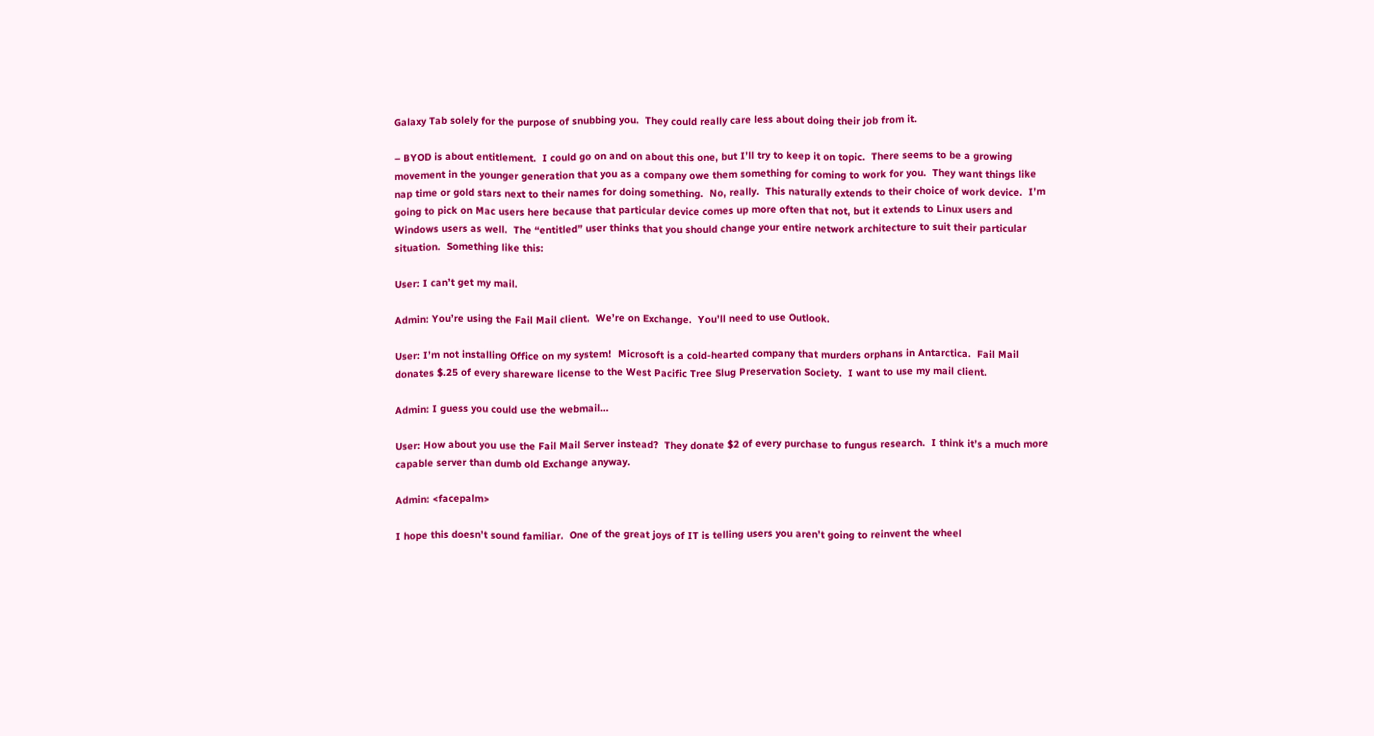Galaxy Tab solely for the purpose of snubbing you.  They could really care less about doing their job from it.

– BYOD is about entitlement.  I could go on and on about this one, but I’ll try to keep it on topic.  There seems to be a growing movement in the younger generation that you as a company owe them something for coming to work for you.  They want things like nap time or gold stars next to their names for doing something.  No, really.  This naturally extends to their choice of work device.  I’m going to pick on Mac users here because that particular device comes up more often that not, but it extends to Linux users and Windows users as well.  The “entitled” user thinks that you should change your entire network architecture to suit their particular situation.  Something like this:

User: I can’t get my mail.

Admin: You’re using the Fail Mail client.  We’re on Exchange.  You’ll need to use Outlook.

User: I’m not installing Office on my system!  Microsoft is a cold-hearted company that murders orphans in Antarctica.  Fail Mail donates $.25 of every shareware license to the West Pacific Tree Slug Preservation Society.  I want to use my mail client.

Admin: I guess you could use the webmail…

User: How about you use the Fail Mail Server instead?  They donate $2 of every purchase to fungus research.  I think it’s a much more capable server than dumb old Exchange anyway.

Admin: <facepalm>

I hope this doesn’t sound familiar.  One of the great joys of IT is telling users you aren’t going to reinvent the wheel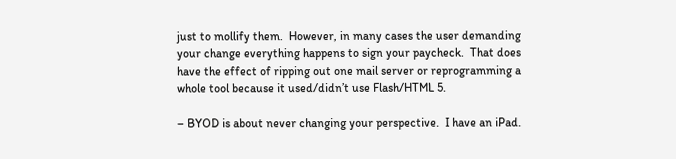just to mollify them.  However, in many cases the user demanding your change everything happens to sign your paycheck.  That does have the effect of ripping out one mail server or reprogramming a whole tool because it used/didn’t use Flash/HTML 5.

– BYOD is about never changing your perspective.  I have an iPad.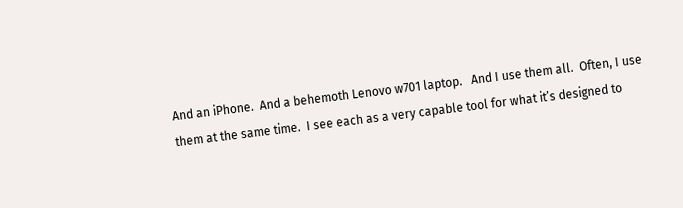And an iPhone.  And a behemoth Lenovo w701 laptop.   And I use them all.  Often, I use them at the same time.  I see each as a very capable tool for what it’s designed to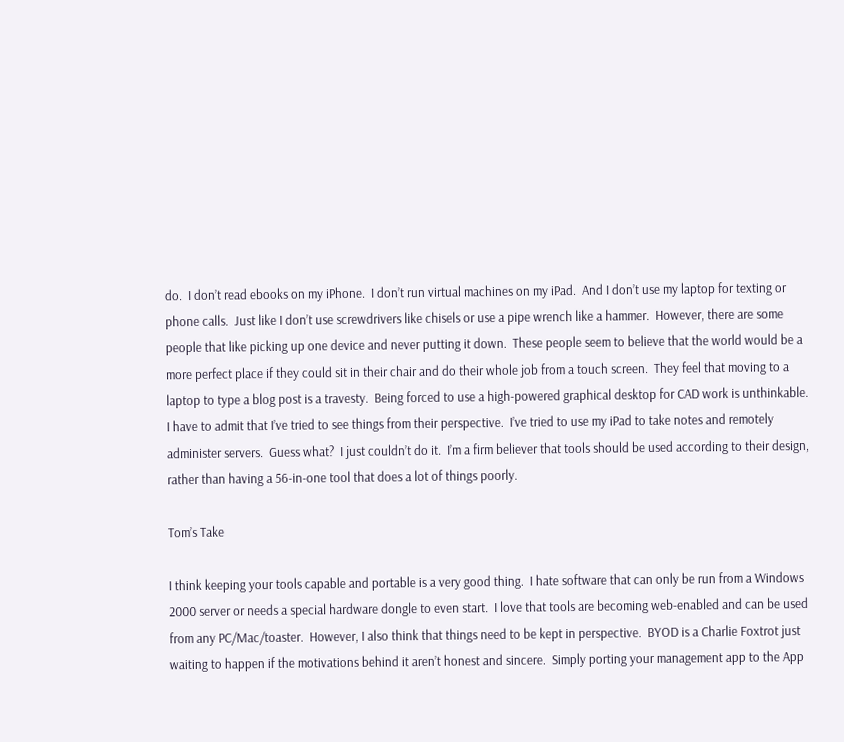do.  I don’t read ebooks on my iPhone.  I don’t run virtual machines on my iPad.  And I don’t use my laptop for texting or phone calls.  Just like I don’t use screwdrivers like chisels or use a pipe wrench like a hammer.  However, there are some people that like picking up one device and never putting it down.  These people seem to believe that the world would be a more perfect place if they could sit in their chair and do their whole job from a touch screen.  They feel that moving to a laptop to type a blog post is a travesty.  Being forced to use a high-powered graphical desktop for CAD work is unthinkable.  I have to admit that I’ve tried to see things from their perspective.  I’ve tried to use my iPad to take notes and remotely administer servers.  Guess what?  I just couldn’t do it.  I’m a firm believer that tools should be used according to their design, rather than having a 56-in-one tool that does a lot of things poorly.

Tom’s Take

I think keeping your tools capable and portable is a very good thing.  I hate software that can only be run from a Windows 2000 server or needs a special hardware dongle to even start.  I love that tools are becoming web-enabled and can be used from any PC/Mac/toaster.  However, I also think that things need to be kept in perspective.  BYOD is a Charlie Foxtrot just waiting to happen if the motivations behind it aren’t honest and sincere.  Simply porting your management app to the App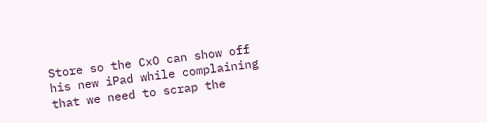Store so the CxO can show off his new iPad while complaining that we need to scrap the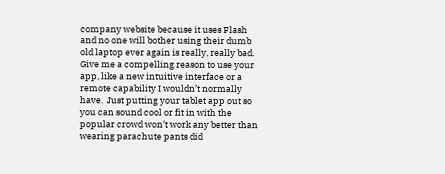company website because it uses Flash and no one will bother using their dumb old laptop ever again is really, really bad.  Give me a compelling reason to use your app, like a new intuitive interface or a remote capability I wouldn’t normally have.  Just putting your tablet app out so you can sound cool or fit in with the popular crowd won’t work any better than wearing parachute pants did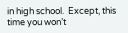in high school.  Except, this time you won’t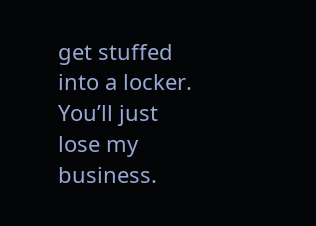get stuffed into a locker.  You’ll just lose my business.